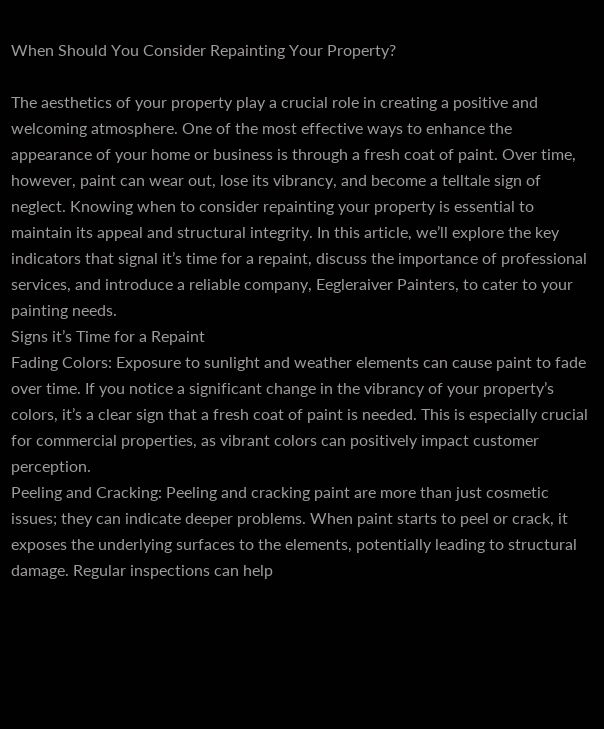When Should You Consider Repainting Your Property?

The aesthetics of your property play a crucial role in creating a positive and welcoming atmosphere. One of the most effective ways to enhance the appearance of your home or business is through a fresh coat of paint. Over time, however, paint can wear out, lose its vibrancy, and become a telltale sign of neglect. Knowing when to consider repainting your property is essential to maintain its appeal and structural integrity. In this article, we’ll explore the key indicators that signal it’s time for a repaint, discuss the importance of professional services, and introduce a reliable company, Eegleraiver Painters, to cater to your painting needs.
Signs it’s Time for a Repaint
Fading Colors: Exposure to sunlight and weather elements can cause paint to fade over time. If you notice a significant change in the vibrancy of your property’s colors, it’s a clear sign that a fresh coat of paint is needed. This is especially crucial for commercial properties, as vibrant colors can positively impact customer perception.
Peeling and Cracking: Peeling and cracking paint are more than just cosmetic issues; they can indicate deeper problems. When paint starts to peel or crack, it exposes the underlying surfaces to the elements, potentially leading to structural damage. Regular inspections can help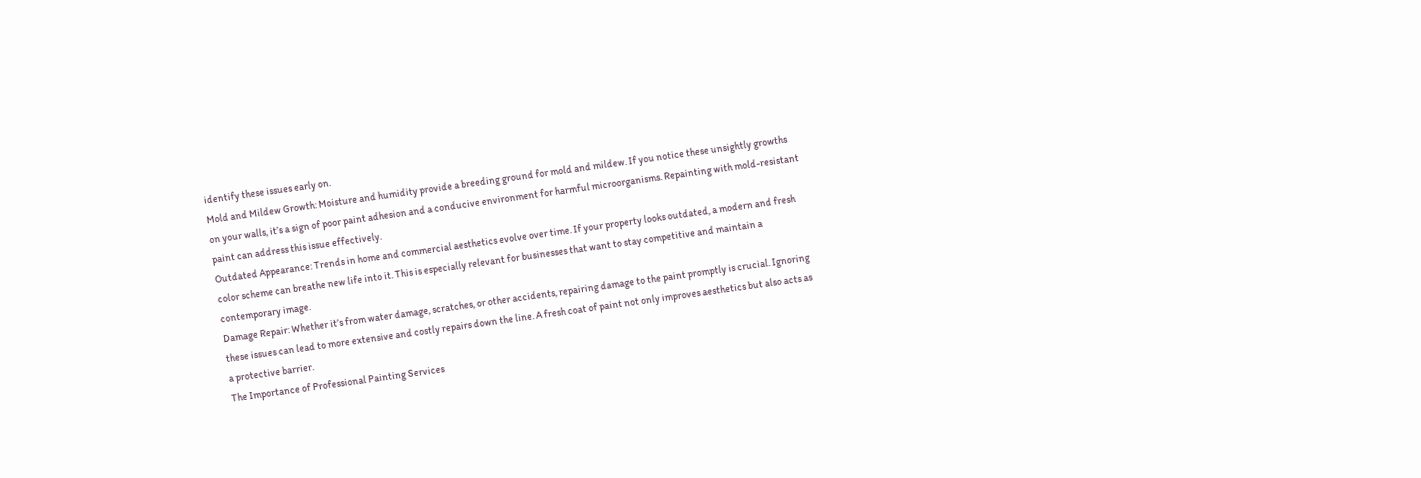identify these issues early on.
Mold and Mildew Growth: Moisture and humidity provide a breeding ground for mold and mildew. If you notice these unsightly growths on your walls, it’s a sign of poor paint adhesion and a conducive environment for harmful microorganisms. Repainting with mold-resistant paint can address this issue effectively.
Outdated Appearance: Trends in home and commercial aesthetics evolve over time. If your property looks outdated, a modern and fresh color scheme can breathe new life into it. This is especially relevant for businesses that want to stay competitive and maintain a contemporary image.
Damage Repair: Whether it’s from water damage, scratches, or other accidents, repairing damage to the paint promptly is crucial. Ignoring these issues can lead to more extensive and costly repairs down the line. A fresh coat of paint not only improves aesthetics but also acts as a protective barrier.
The Importance of Professional Painting Services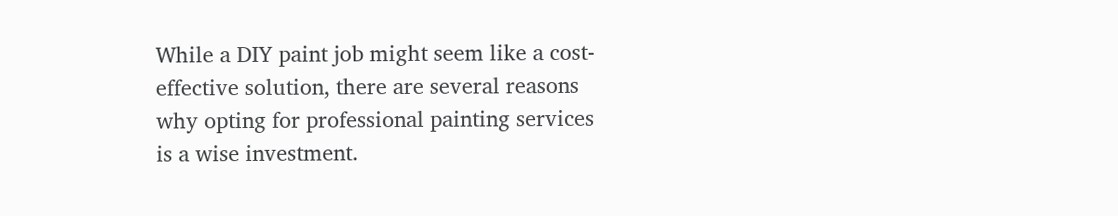While a DIY paint job might seem like a cost-effective solution, there are several reasons why opting for professional painting services is a wise investment.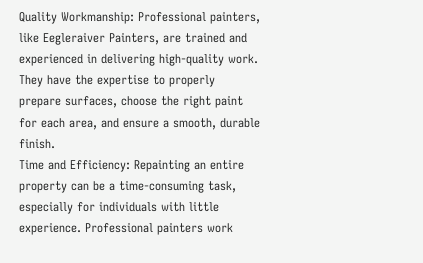Quality Workmanship: Professional painters, like Eegleraiver Painters, are trained and experienced in delivering high-quality work. They have the expertise to properly prepare surfaces, choose the right paint for each area, and ensure a smooth, durable finish.
Time and Efficiency: Repainting an entire property can be a time-consuming task, especially for individuals with little experience. Professional painters work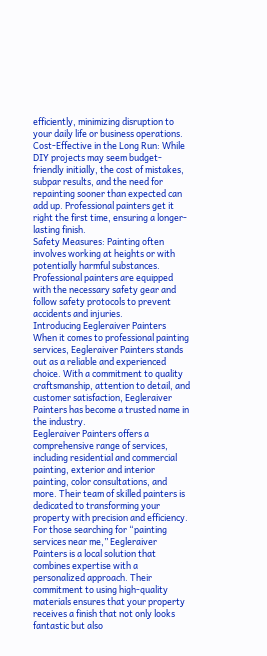efficiently, minimizing disruption to your daily life or business operations.
Cost-Effective in the Long Run: While DIY projects may seem budget-friendly initially, the cost of mistakes, subpar results, and the need for repainting sooner than expected can add up. Professional painters get it right the first time, ensuring a longer-lasting finish.
Safety Measures: Painting often involves working at heights or with potentially harmful substances. Professional painters are equipped with the necessary safety gear and follow safety protocols to prevent accidents and injuries.
Introducing Eegleraiver Painters
When it comes to professional painting services, Eegleraiver Painters stands out as a reliable and experienced choice. With a commitment to quality craftsmanship, attention to detail, and customer satisfaction, Eegleraiver Painters has become a trusted name in the industry.
Eegleraiver Painters offers a comprehensive range of services, including residential and commercial painting, exterior and interior painting, color consultations, and more. Their team of skilled painters is dedicated to transforming your property with precision and efficiency.
For those searching for “painting services near me,” Eegleraiver Painters is a local solution that combines expertise with a personalized approach. Their commitment to using high-quality materials ensures that your property receives a finish that not only looks fantastic but also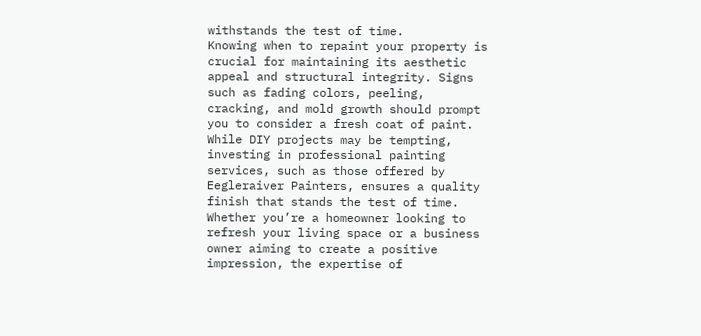withstands the test of time.
Knowing when to repaint your property is crucial for maintaining its aesthetic appeal and structural integrity. Signs such as fading colors, peeling, cracking, and mold growth should prompt you to consider a fresh coat of paint. While DIY projects may be tempting, investing in professional painting services, such as those offered by Eegleraiver Painters, ensures a quality finish that stands the test of time.
Whether you’re a homeowner looking to refresh your living space or a business owner aiming to create a positive impression, the expertise of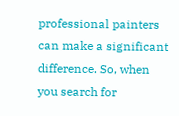professional painters can make a significant difference. So, when you search for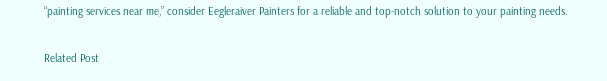“painting services near me,” consider Eegleraiver Painters for a reliable and top-notch solution to your painting needs.

Related Post